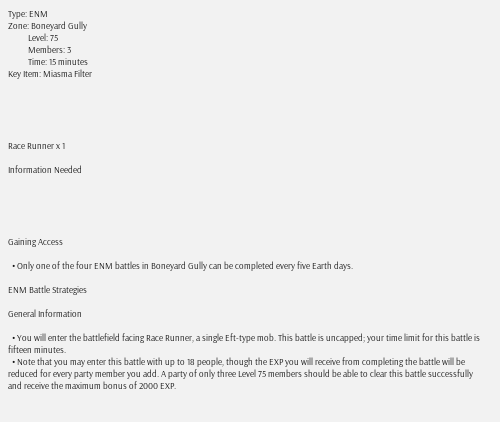Type: ENM
Zone: Boneyard Gully
          Level: 75
          Members: 3
          Time: 15 minutes
Key Item: Miasma Filter





Race Runner x 1

Information Needed





Gaining Access

  • Only one of the four ENM battles in Boneyard Gully can be completed every five Earth days.

ENM Battle Strategies

General Information

  • You will enter the battlefield facing Race Runner, a single Eft-type mob. This battle is uncapped; your time limit for this battle is fifteen minutes.
  • Note that you may enter this battle with up to 18 people, though the EXP you will receive from completing the battle will be reduced for every party member you add. A party of only three Level 75 members should be able to clear this battle successfully and receive the maximum bonus of 2000 EXP.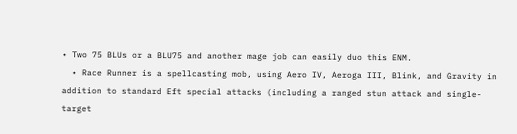• Two 75 BLUs or a BLU75 and another mage job can easily duo this ENM.
  • Race Runner is a spellcasting mob, using Aero IV, Aeroga III, Blink, and Gravity in addition to standard Eft special attacks (including a ranged stun attack and single-target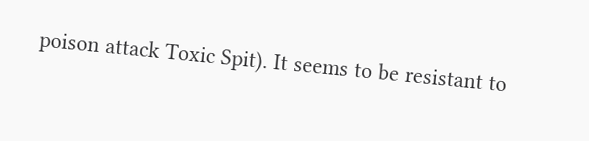poison attack Toxic Spit). It seems to be resistant to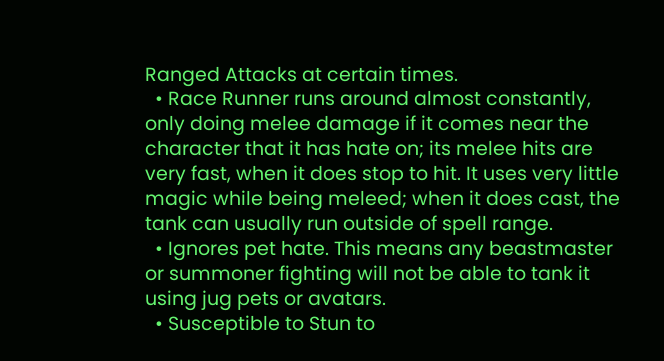Ranged Attacks at certain times.
  • Race Runner runs around almost constantly, only doing melee damage if it comes near the character that it has hate on; its melee hits are very fast, when it does stop to hit. It uses very little magic while being meleed; when it does cast, the tank can usually run outside of spell range.
  • Ignores pet hate. This means any beastmaster or summoner fighting will not be able to tank it using jug pets or avatars.
  • Susceptible to Stun to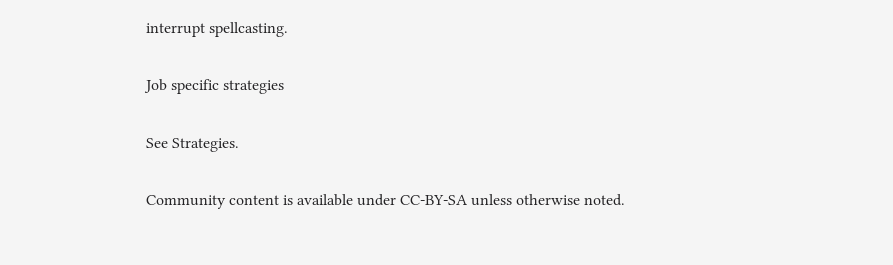interrupt spellcasting.

Job specific strategies

See Strategies.

Community content is available under CC-BY-SA unless otherwise noted.